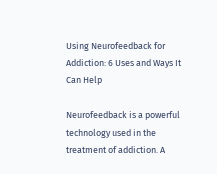Using Neurofeedback for Addiction: 6 Uses and Ways It Can Help

Neurofeedback is a powerful technology used in the treatment of addiction. A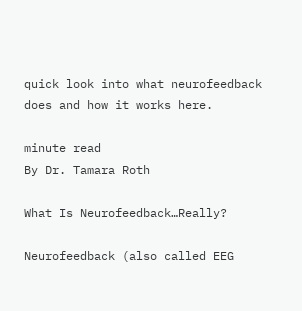quick look into what neurofeedback does and how it works here.

minute read
By Dr. Tamara Roth

What Is Neurofeedback…Really?

Neurofeedback (also called EEG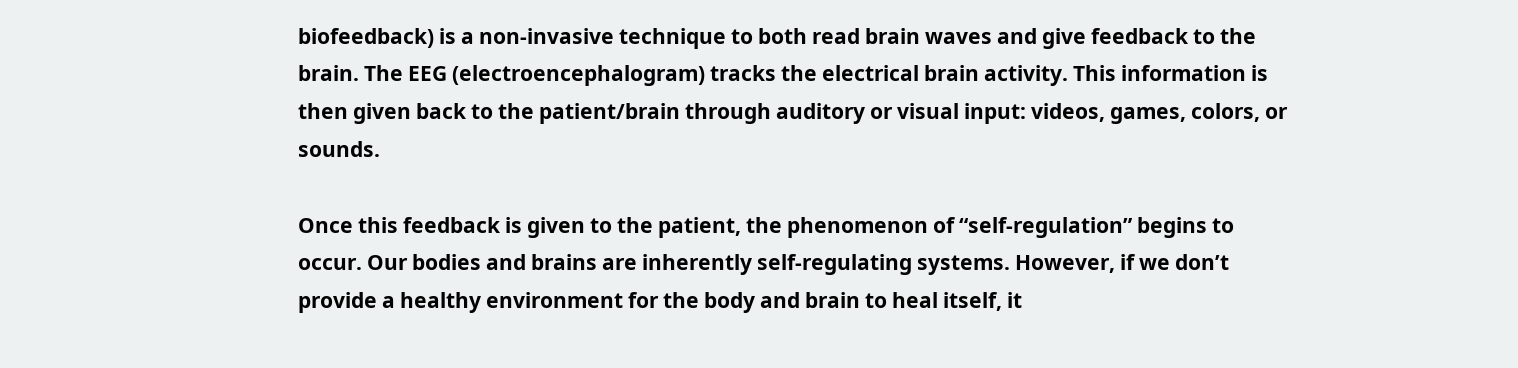biofeedback) is a non-invasive technique to both read brain waves and give feedback to the brain. The EEG (electroencephalogram) tracks the electrical brain activity. This information is then given back to the patient/brain through auditory or visual input: videos, games, colors, or sounds.

Once this feedback is given to the patient, the phenomenon of “self-regulation” begins to occur. Our bodies and brains are inherently self-regulating systems. However, if we don’t provide a healthy environment for the body and brain to heal itself, it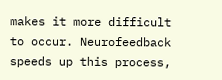makes it more difficult to occur. Neurofeedback speeds up this process,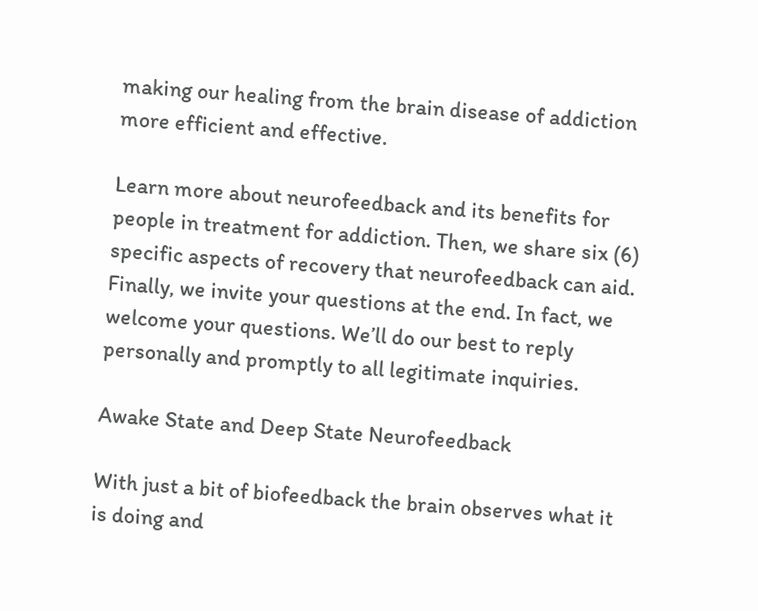making our healing from the brain disease of addiction more efficient and effective.

Learn more about neurofeedback and its benefits for people in treatment for addiction. Then, we share six (6) specific aspects of recovery that neurofeedback can aid. Finally, we invite your questions at the end. In fact, we welcome your questions. We’ll do our best to reply personally and promptly to all legitimate inquiries.

Awake State and Deep State Neurofeedback

With just a bit of biofeedback the brain observes what it is doing and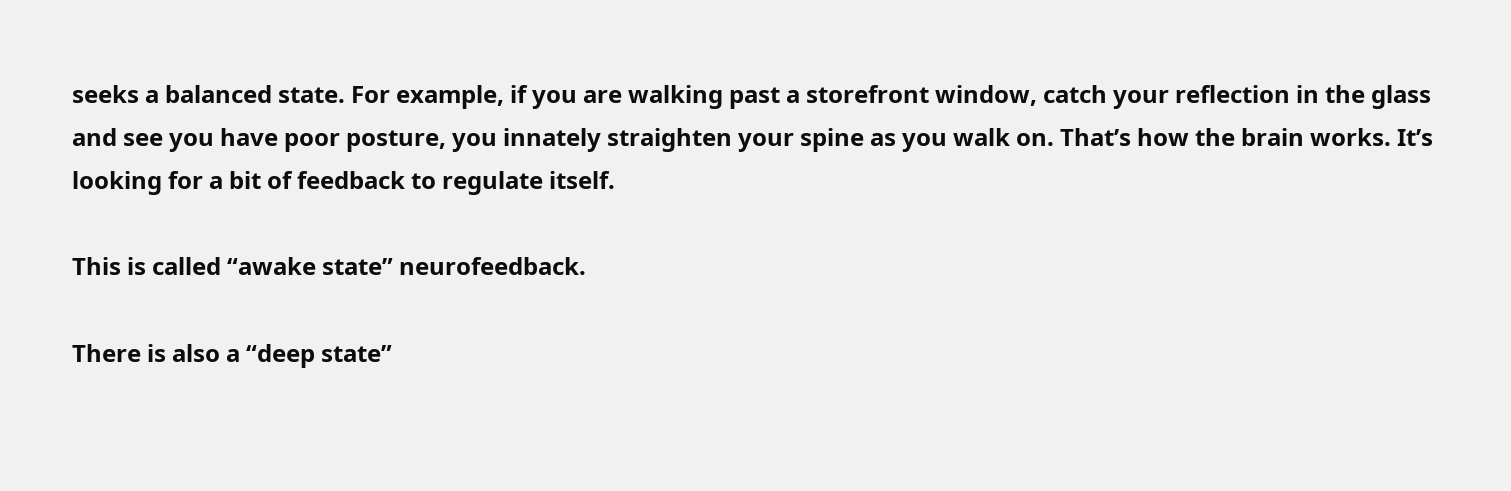seeks a balanced state. For example, if you are walking past a storefront window, catch your reflection in the glass and see you have poor posture, you innately straighten your spine as you walk on. That’s how the brain works. It’s looking for a bit of feedback to regulate itself.

This is called “awake state” neurofeedback.

There is also a “deep state”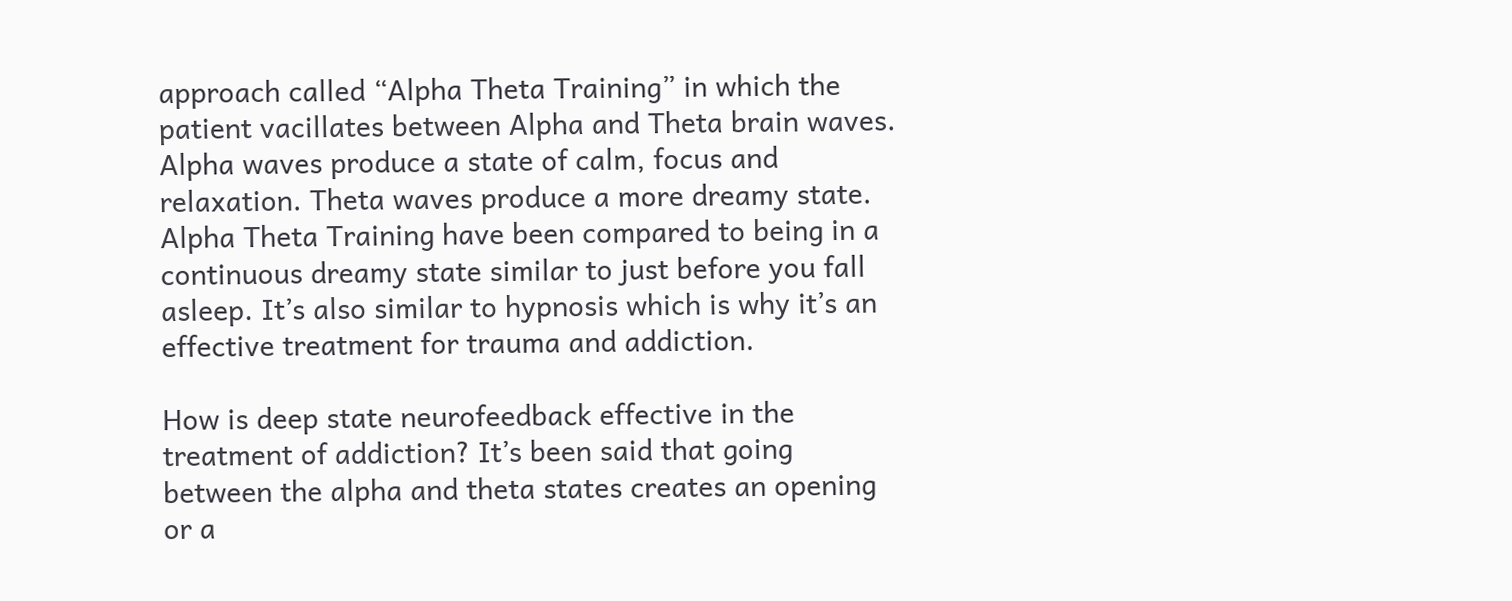approach called “Alpha Theta Training” in which the patient vacillates between Alpha and Theta brain waves. Alpha waves produce a state of calm, focus and relaxation. Theta waves produce a more dreamy state. Alpha Theta Training have been compared to being in a continuous dreamy state similar to just before you fall asleep. It’s also similar to hypnosis which is why it’s an effective treatment for trauma and addiction.

How is deep state neurofeedback effective in the treatment of addiction? It’s been said that going between the alpha and theta states creates an opening or a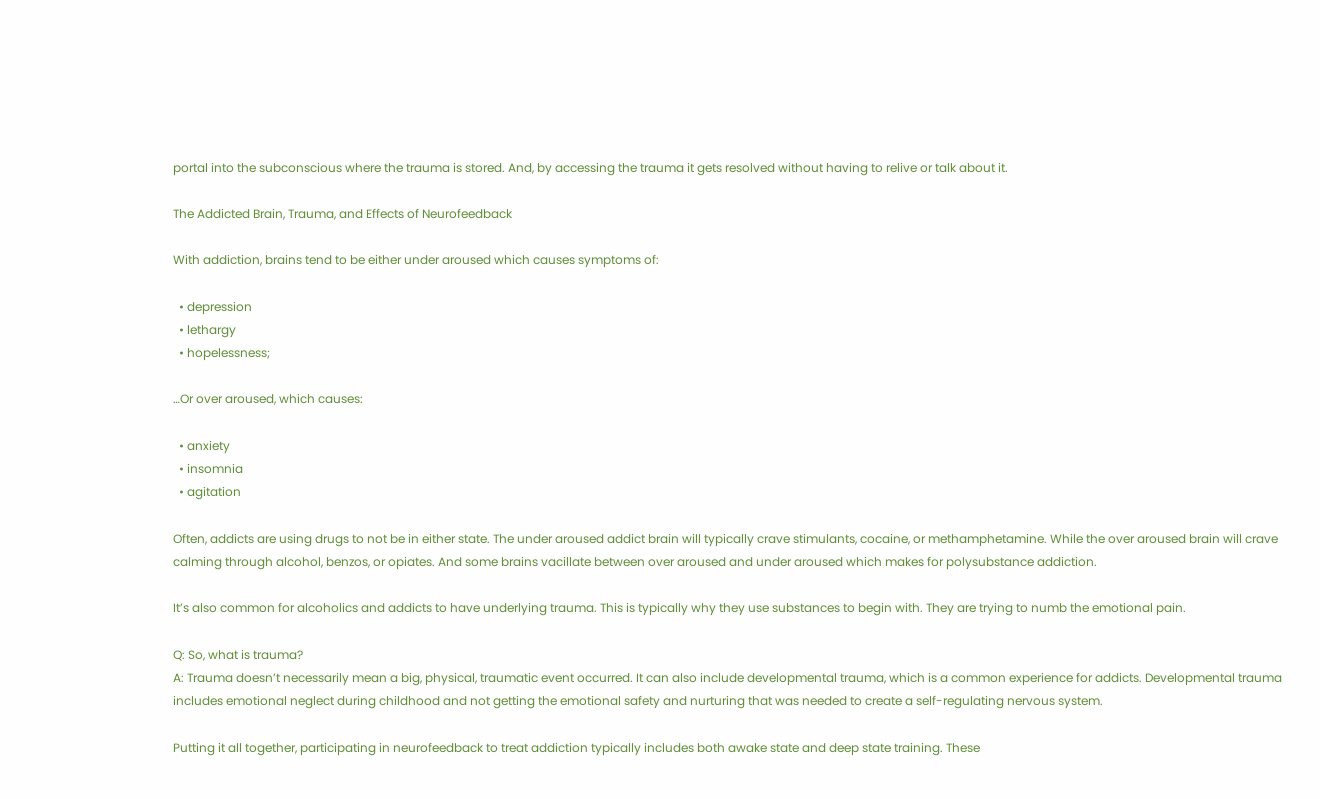portal into the subconscious where the trauma is stored. And, by accessing the trauma it gets resolved without having to relive or talk about it.

The Addicted Brain, Trauma, and Effects of Neurofeedback

With addiction, brains tend to be either under aroused which causes symptoms of:

  • depression
  • lethargy
  • hopelessness;

…Or over aroused, which causes:

  • anxiety
  • insomnia
  • agitation

Often, addicts are using drugs to not be in either state. The under aroused addict brain will typically crave stimulants, cocaine, or methamphetamine. While the over aroused brain will crave calming through alcohol, benzos, or opiates. And some brains vacillate between over aroused and under aroused which makes for polysubstance addiction.

It’s also common for alcoholics and addicts to have underlying trauma. This is typically why they use substances to begin with. They are trying to numb the emotional pain.

Q: So, what is trauma?
A: Trauma doesn’t necessarily mean a big, physical, traumatic event occurred. It can also include developmental trauma, which is a common experience for addicts. Developmental trauma includes emotional neglect during childhood and not getting the emotional safety and nurturing that was needed to create a self-regulating nervous system.

Putting it all together, participating in neurofeedback to treat addiction typically includes both awake state and deep state training. These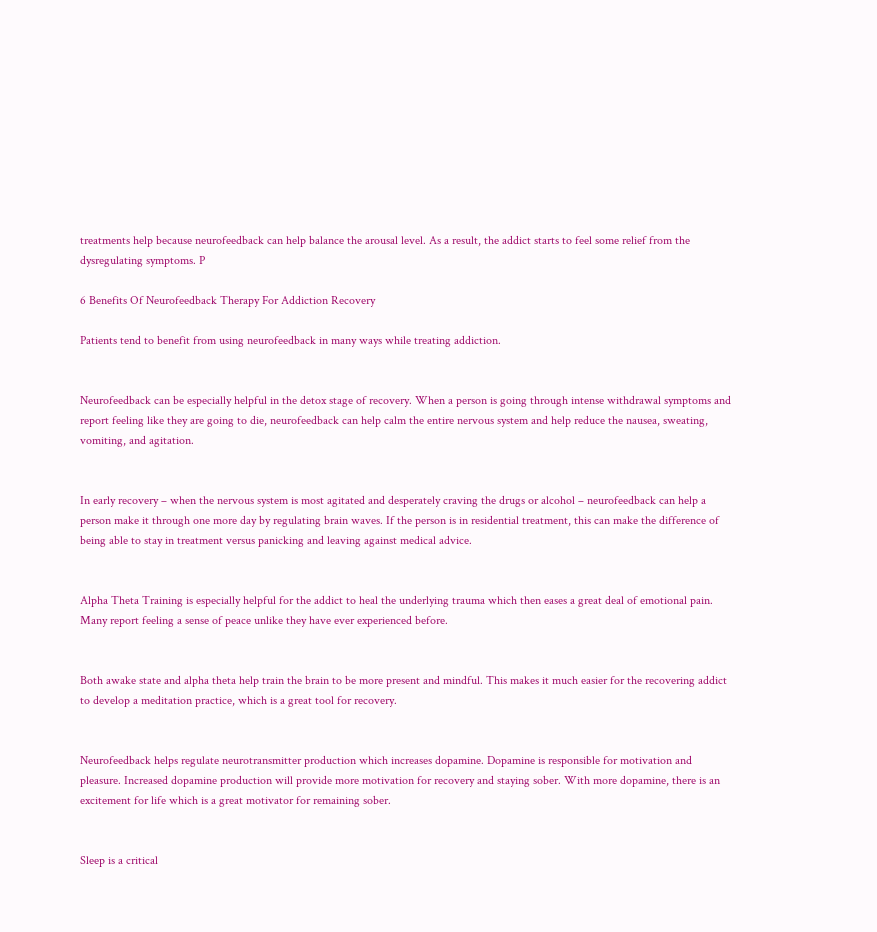treatments help because neurofeedback can help balance the arousal level. As a result, the addict starts to feel some relief from the dysregulating symptoms. P

6 Benefits Of Neurofeedback Therapy For Addiction Recovery

Patients tend to benefit from using neurofeedback in many ways while treating addiction.


Neurofeedback can be especially helpful in the detox stage of recovery. When a person is going through intense withdrawal symptoms and report feeling like they are going to die, neurofeedback can help calm the entire nervous system and help reduce the nausea, sweating, vomiting, and agitation.


In early recovery – when the nervous system is most agitated and desperately craving the drugs or alcohol – neurofeedback can help a person make it through one more day by regulating brain waves. If the person is in residential treatment, this can make the difference of being able to stay in treatment versus panicking and leaving against medical advice.


Alpha Theta Training is especially helpful for the addict to heal the underlying trauma which then eases a great deal of emotional pain. Many report feeling a sense of peace unlike they have ever experienced before.


Both awake state and alpha theta help train the brain to be more present and mindful. This makes it much easier for the recovering addict to develop a meditation practice, which is a great tool for recovery.


Neurofeedback helps regulate neurotransmitter production which increases dopamine. Dopamine is responsible for motivation and pleasure. Increased dopamine production will provide more motivation for recovery and staying sober. With more dopamine, there is an excitement for life which is a great motivator for remaining sober.


Sleep is a critical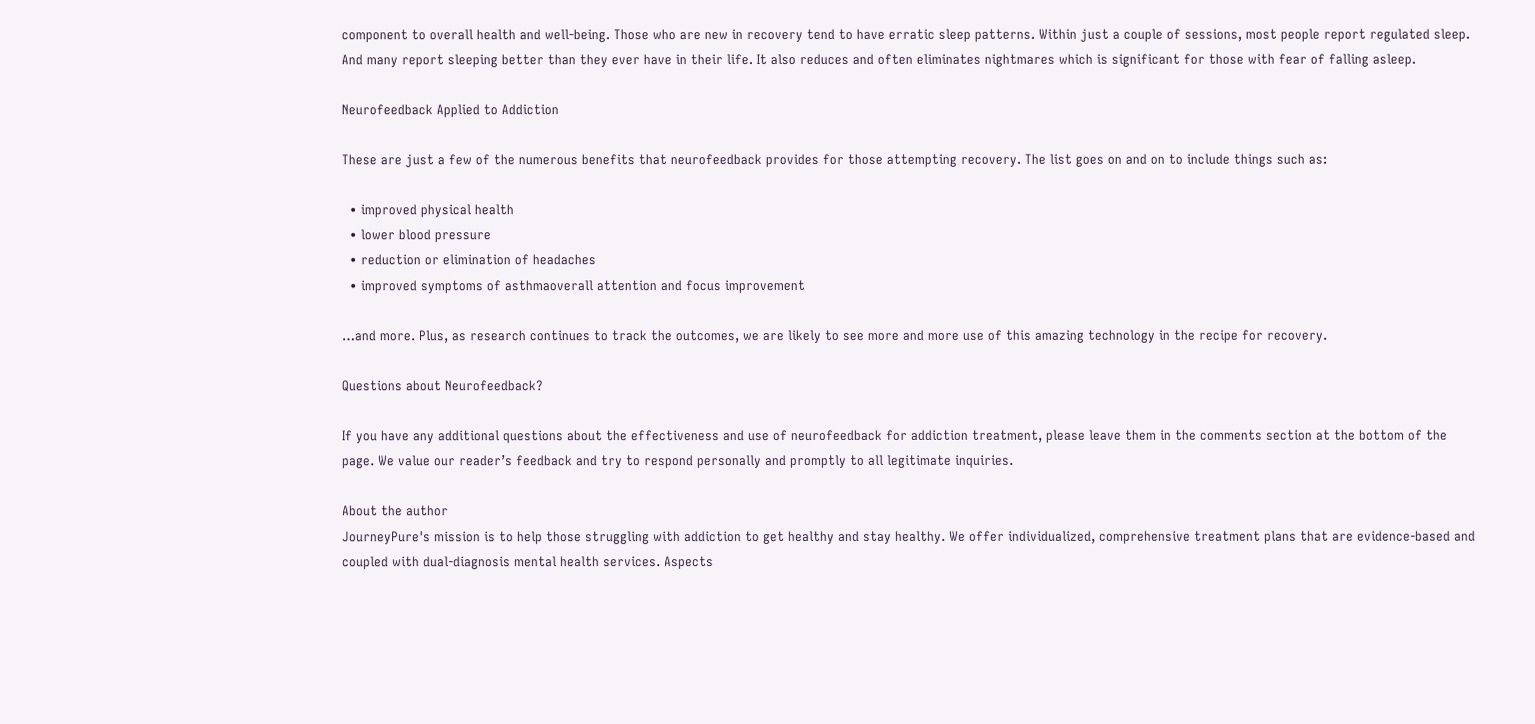component to overall health and well-being. Those who are new in recovery tend to have erratic sleep patterns. Within just a couple of sessions, most people report regulated sleep. And many report sleeping better than they ever have in their life. It also reduces and often eliminates nightmares which is significant for those with fear of falling asleep.

Neurofeedback Applied to Addiction

These are just a few of the numerous benefits that neurofeedback provides for those attempting recovery. The list goes on and on to include things such as:

  • improved physical health
  • lower blood pressure
  • reduction or elimination of headaches
  • improved symptoms of asthmaoverall attention and focus improvement

…and more. Plus, as research continues to track the outcomes, we are likely to see more and more use of this amazing technology in the recipe for recovery.

Questions about Neurofeedback?

If you have any additional questions about the effectiveness and use of neurofeedback for addiction treatment, please leave them in the comments section at the bottom of the page. We value our reader’s feedback and try to respond personally and promptly to all legitimate inquiries.

About the author
JourneyPure's mission is to help those struggling with addiction to get healthy and stay healthy. We offer individualized, comprehensive treatment plans that are evidence-based and coupled with dual-diagnosis mental health services. Aspects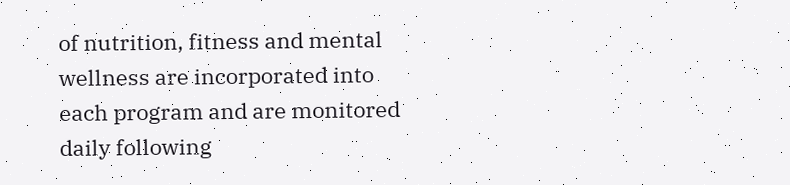of nutrition, fitness and mental wellness are incorporated into each program and are monitored daily following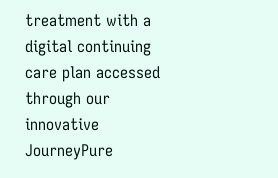treatment with a digital continuing care plan accessed through our innovative JourneyPure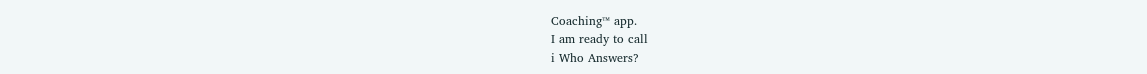Coaching™ app.
I am ready to call
i Who Answers?